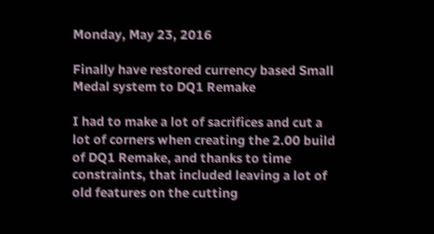Monday, May 23, 2016

Finally have restored currency based Small Medal system to DQ1 Remake

I had to make a lot of sacrifices and cut a lot of corners when creating the 2.00 build of DQ1 Remake, and thanks to time constraints, that included leaving a lot of old features on the cutting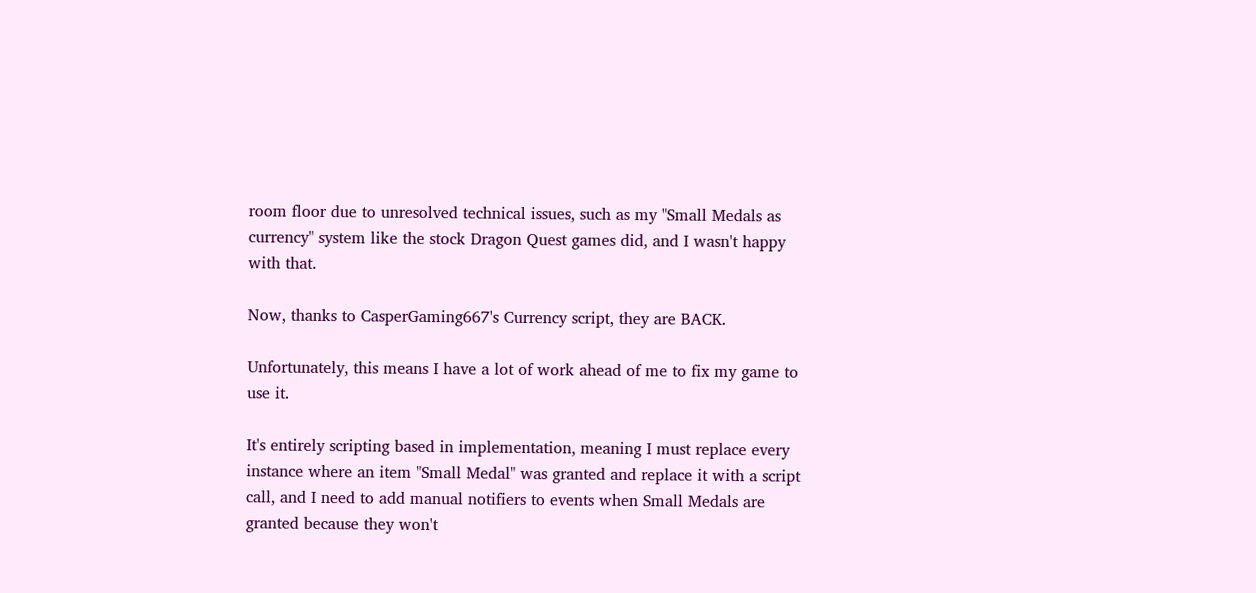room floor due to unresolved technical issues, such as my "Small Medals as currency" system like the stock Dragon Quest games did, and I wasn't happy with that.

Now, thanks to CasperGaming667's Currency script, they are BACK.

Unfortunately, this means I have a lot of work ahead of me to fix my game to use it.

It's entirely scripting based in implementation, meaning I must replace every instance where an item "Small Medal" was granted and replace it with a script call, and I need to add manual notifiers to events when Small Medals are granted because they won't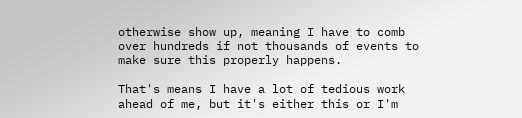otherwise show up, meaning I have to comb over hundreds if not thousands of events to make sure this properly happens.

That's means I have a lot of tedious work ahead of me, but it's either this or I'm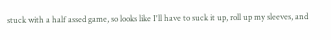stuck with a half assed game, so looks like I'll have to suck it up, roll up my sleeves, and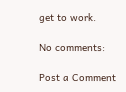get to work.

No comments:

Post a Comment